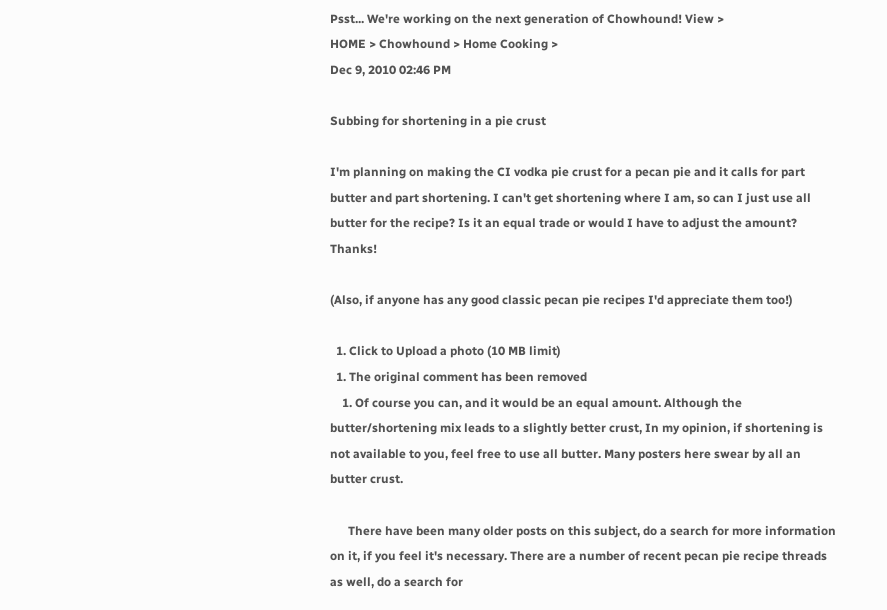Psst... We're working on the next generation of Chowhound! View >
HOME > Chowhound > Home Cooking >
Dec 9, 2010 02:46 PM

Subbing for shortening in a pie crust

I'm planning on making the CI vodka pie crust for a pecan pie and it calls for part butter and part shortening. I can't get shortening where I am, so can I just use all butter for the recipe? Is it an equal trade or would I have to adjust the amount? Thanks!

(Also, if anyone has any good classic pecan pie recipes I'd appreciate them too!)

  1. Click to Upload a photo (10 MB limit)
  1. The original comment has been removed
    1. Of course you can, and it would be an equal amount. Although the butter/shortening mix leads to a slightly better crust, In my opinion, if shortening is not available to you, feel free to use all butter. Many posters here swear by all an butter crust.

      There have been many older posts on this subject, do a search for more information on it, if you feel it's necessary. There are a number of recent pecan pie recipe threads as well, do a search for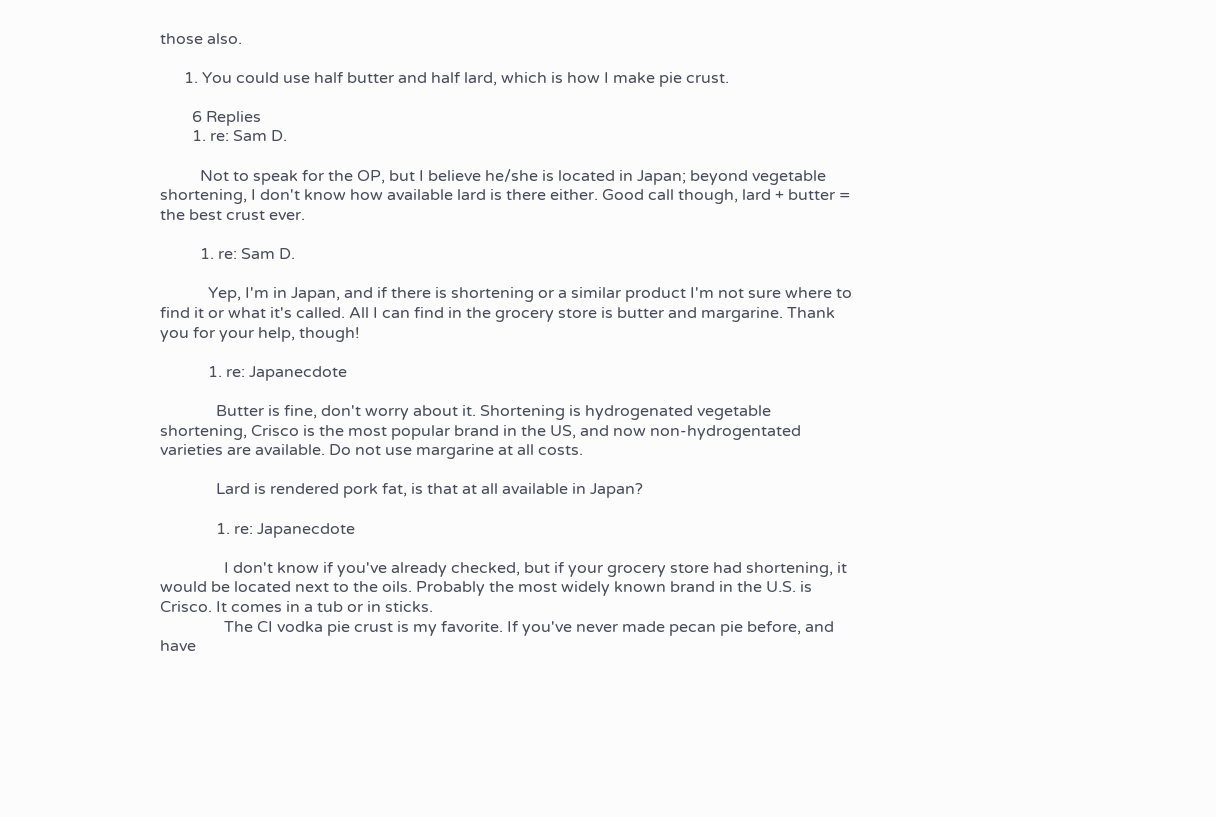those also.

      1. You could use half butter and half lard, which is how I make pie crust.

        6 Replies
        1. re: Sam D.

          Not to speak for the OP, but I believe he/she is located in Japan; beyond vegetable shortening, I don't know how available lard is there either. Good call though, lard + butter = the best crust ever.

          1. re: Sam D.

            Yep, I'm in Japan, and if there is shortening or a similar product I'm not sure where to find it or what it's called. All I can find in the grocery store is butter and margarine. Thank you for your help, though!

            1. re: Japanecdote

              Butter is fine, don't worry about it. Shortening is hydrogenated vegetable shortening, Crisco is the most popular brand in the US, and now non-hydrogentated varieties are available. Do not use margarine at all costs.

              Lard is rendered pork fat, is that at all available in Japan?

              1. re: Japanecdote

                I don't know if you've already checked, but if your grocery store had shortening, it would be located next to the oils. Probably the most widely known brand in the U.S. is Crisco. It comes in a tub or in sticks.
                The CI vodka pie crust is my favorite. If you've never made pecan pie before, and have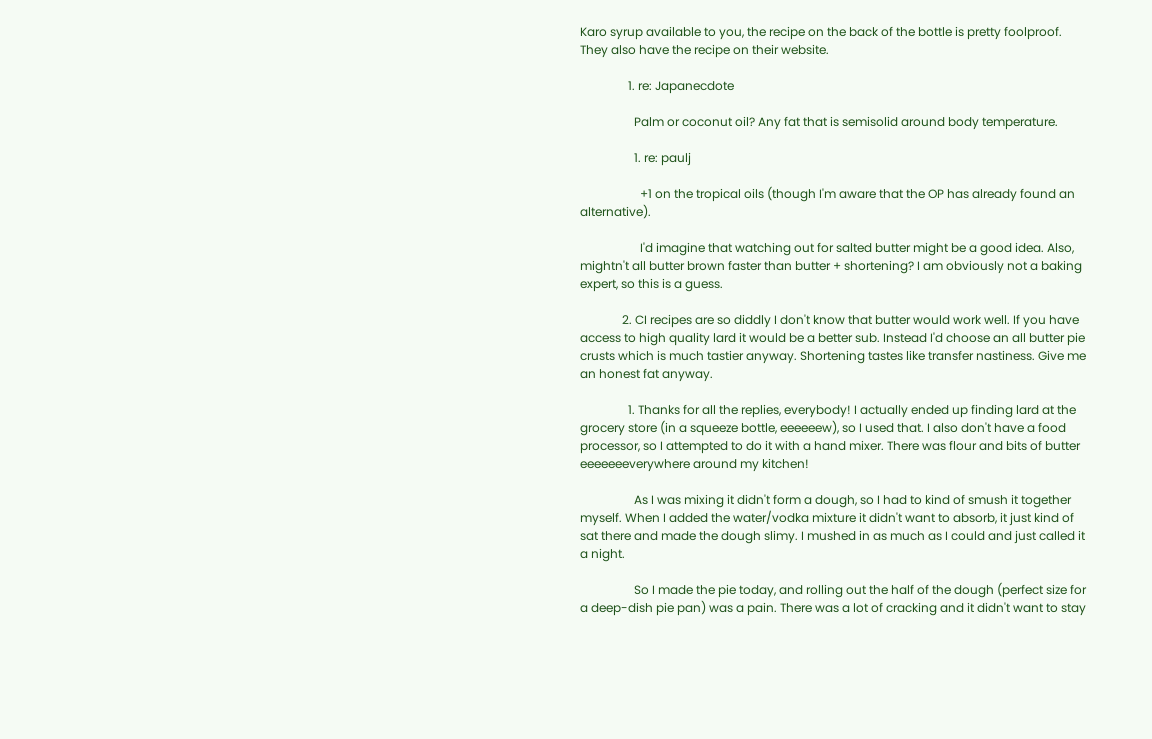Karo syrup available to you, the recipe on the back of the bottle is pretty foolproof. They also have the recipe on their website.

                1. re: Japanecdote

                  Palm or coconut oil? Any fat that is semisolid around body temperature.

                  1. re: paulj

                    +1 on the tropical oils (though I'm aware that the OP has already found an alternative).

                    I'd imagine that watching out for salted butter might be a good idea. Also, mightn't all butter brown faster than butter + shortening? I am obviously not a baking expert, so this is a guess.

              2. CI recipes are so diddly I don't know that butter would work well. If you have access to high quality lard it would be a better sub. Instead I'd choose an all butter pie crusts which is much tastier anyway. Shortening tastes like transfer nastiness. Give me an honest fat anyway.

                1. Thanks for all the replies, everybody! I actually ended up finding lard at the grocery store (in a squeeze bottle, eeeeeew), so I used that. I also don't have a food processor, so I attempted to do it with a hand mixer. There was flour and bits of butter eeeeeeeverywhere around my kitchen!

                  As I was mixing it didn't form a dough, so I had to kind of smush it together myself. When I added the water/vodka mixture it didn't want to absorb, it just kind of sat there and made the dough slimy. I mushed in as much as I could and just called it a night.

                  So I made the pie today, and rolling out the half of the dough (perfect size for a deep-dish pie pan) was a pain. There was a lot of cracking and it didn't want to stay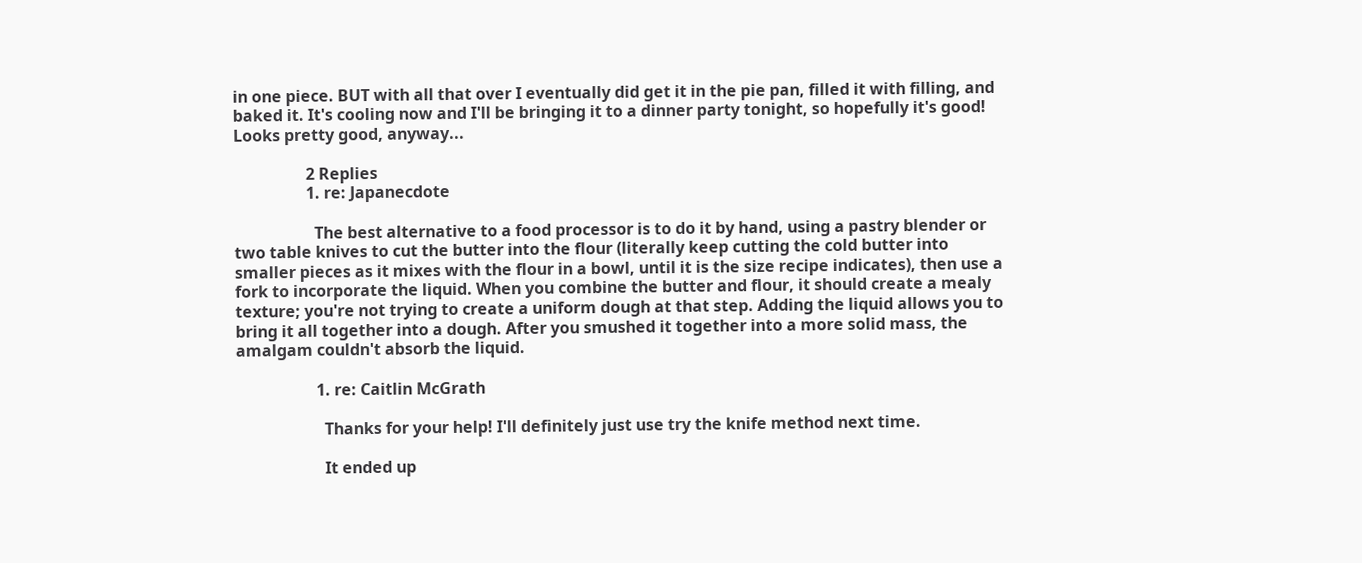in one piece. BUT with all that over I eventually did get it in the pie pan, filled it with filling, and baked it. It's cooling now and I'll be bringing it to a dinner party tonight, so hopefully it's good! Looks pretty good, anyway...

                  2 Replies
                  1. re: Japanecdote

                    The best alternative to a food processor is to do it by hand, using a pastry blender or two table knives to cut the butter into the flour (literally keep cutting the cold butter into smaller pieces as it mixes with the flour in a bowl, until it is the size recipe indicates), then use a fork to incorporate the liquid. When you combine the butter and flour, it should create a mealy texture; you're not trying to create a uniform dough at that step. Adding the liquid allows you to bring it all together into a dough. After you smushed it together into a more solid mass, the amalgam couldn't absorb the liquid.

                    1. re: Caitlin McGrath

                      Thanks for your help! I'll definitely just use try the knife method next time.

                      It ended up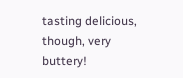tasting delicious, though, very buttery!